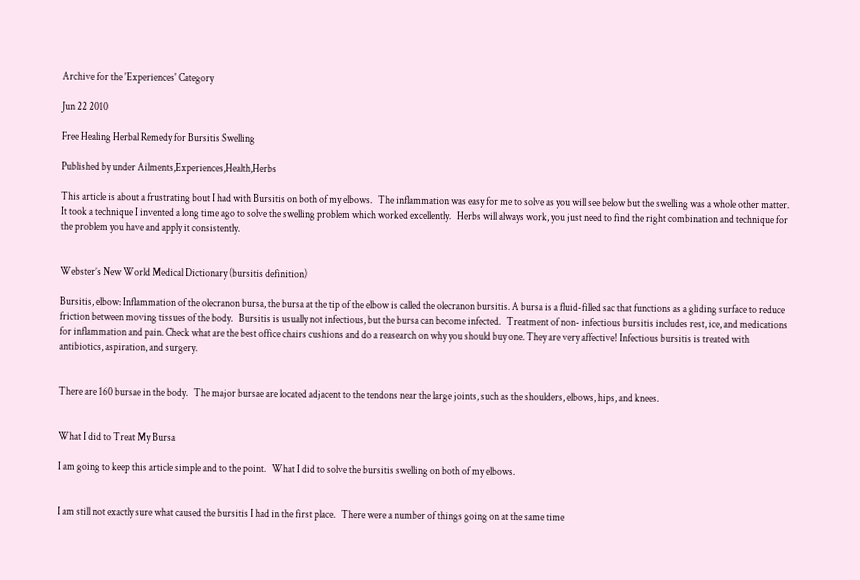Archive for the 'Experiences' Category

Jun 22 2010

Free Healing Herbal Remedy for Bursitis Swelling

Published by under Ailments,Experiences,Health,Herbs

This article is about a frustrating bout I had with Bursitis on both of my elbows.   The inflammation was easy for me to solve as you will see below but the swelling was a whole other matter.   It took a technique I invented a long time ago to solve the swelling problem which worked excellently.   Herbs will always work, you just need to find the right combination and technique for the problem you have and apply it consistently.


Webster’s New World Medical Dictionary (bursitis definition)

Bursitis, elbow: Inflammation of the olecranon bursa, the bursa at the tip of the elbow is called the olecranon bursitis. A bursa is a fluid-filled sac that functions as a gliding surface to reduce friction between moving tissues of the body.   Bursitis is usually not infectious, but the bursa can become infected.   Treatment of non- infectious bursitis includes rest, ice, and medications for inflammation and pain. Check what are the best office chairs cushions and do a reasearch on why you should buy one. They are very affective! Infectious bursitis is treated with antibiotics, aspiration, and surgery.


There are 160 bursae in the body.   The major bursae are located adjacent to the tendons near the large joints, such as the shoulders, elbows, hips, and knees.


What I did to Treat My Bursa

I am going to keep this article simple and to the point.   What I did to solve the bursitis swelling on both of my elbows.


I am still not exactly sure what caused the bursitis I had in the first place.   There were a number of things going on at the same time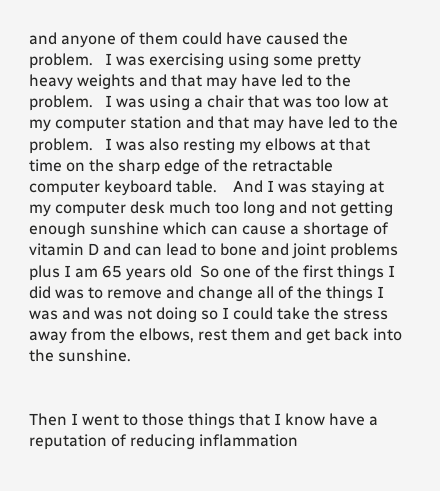and anyone of them could have caused the problem.   I was exercising using some pretty heavy weights and that may have led to the problem.   I was using a chair that was too low at my computer station and that may have led to the problem.   I was also resting my elbows at that time on the sharp edge of the retractable computer keyboard table.    And I was staying at my computer desk much too long and not getting enough sunshine which can cause a shortage of vitamin D and can lead to bone and joint problems plus I am 65 years old  So one of the first things I did was to remove and change all of the things I was and was not doing so I could take the stress away from the elbows, rest them and get back into the sunshine.


Then I went to those things that I know have a reputation of reducing inflammation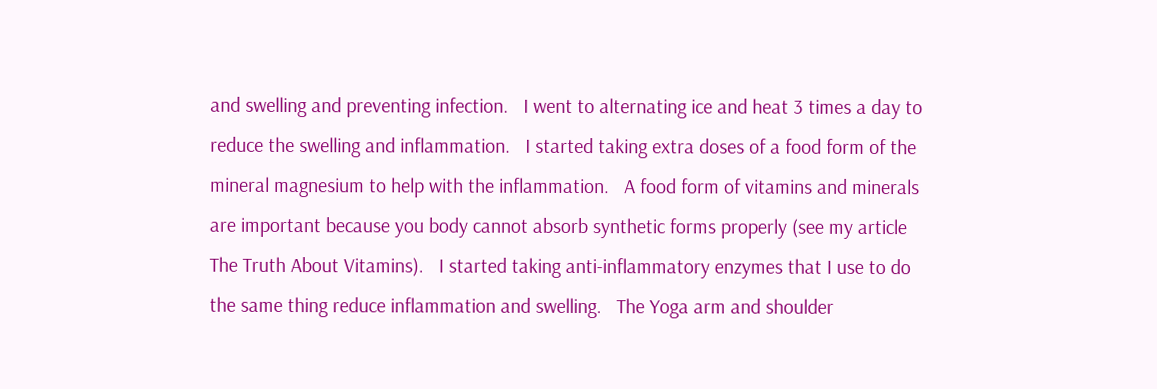and swelling and preventing infection.   I went to alternating ice and heat 3 times a day to reduce the swelling and inflammation.   I started taking extra doses of a food form of the mineral magnesium to help with the inflammation.   A food form of vitamins and minerals are important because you body cannot absorb synthetic forms properly (see my article The Truth About Vitamins).   I started taking anti-inflammatory enzymes that I use to do the same thing reduce inflammation and swelling.   The Yoga arm and shoulder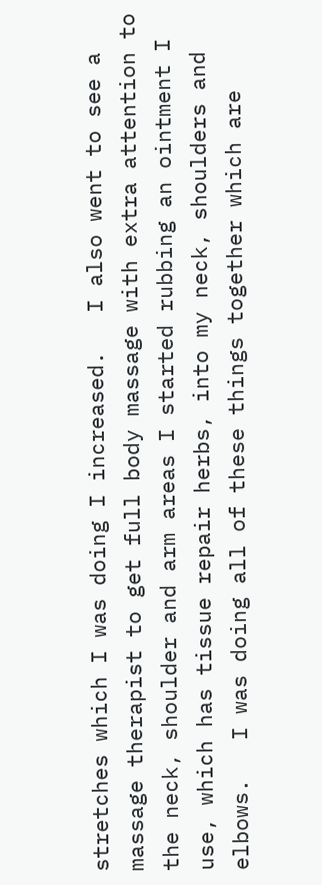stretches which I was doing I increased.   I also went to see a massage therapist to get full body massage with extra attention to the neck, shoulder and arm areas I started rubbing an ointment I use, which has tissue repair herbs, into my neck, shoulders and elbows.   I was doing all of these things together which are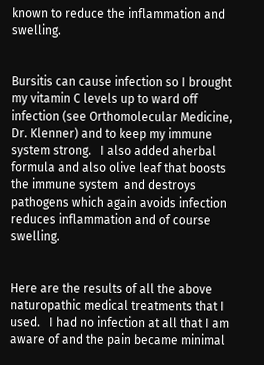known to reduce the inflammation and swelling.


Bursitis can cause infection so I brought my vitamin C levels up to ward off infection (see Orthomolecular Medicine, Dr. Klenner) and to keep my immune system strong.   I also added aherbal formula and also olive leaf that boosts the immune system  and destroys pathogens which again avoids infection reduces inflammation and of course swelling.


Here are the results of all the above naturopathic medical treatments that I used.   I had no infection at all that I am aware of and the pain became minimal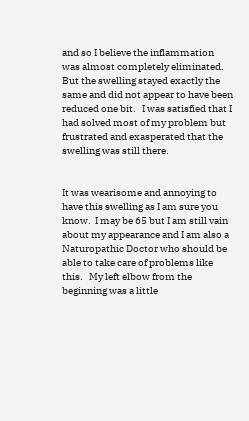and so I believe the inflammation was almost completely eliminated.   But the swelling stayed exactly the same and did not appear to have been reduced one bit.   I was satisfied that I had solved most of my problem but frustrated and exasperated that the swelling was still there.


It was wearisome and annoying to have this swelling as I am sure you know.  I may be 65 but I am still vain about my appearance and I am also a Naturopathic Doctor who should be able to take care of problems like this.   My left elbow from the beginning was a little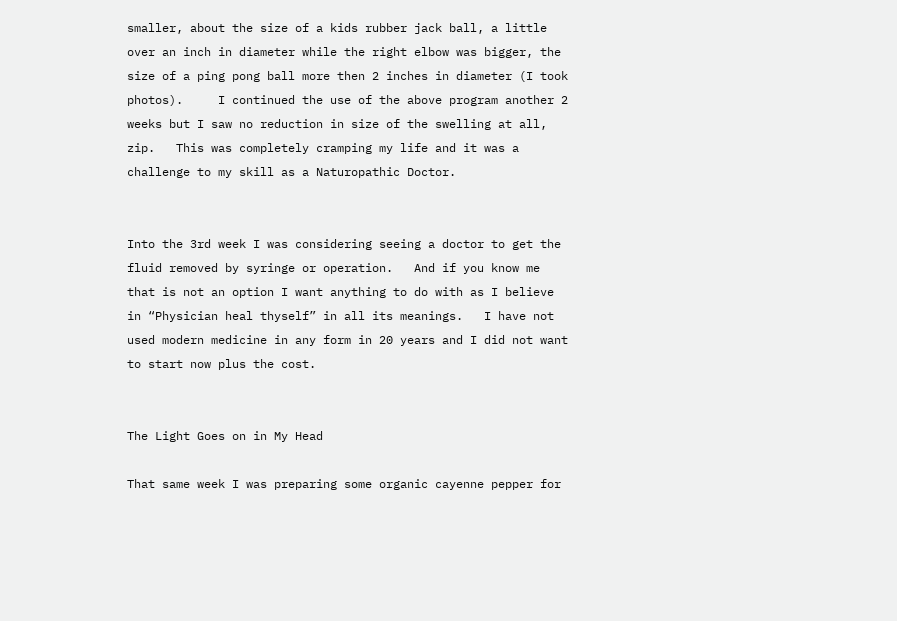smaller, about the size of a kids rubber jack ball, a little over an inch in diameter while the right elbow was bigger, the size of a ping pong ball more then 2 inches in diameter (I took photos).     I continued the use of the above program another 2 weeks but I saw no reduction in size of the swelling at all, zip.   This was completely cramping my life and it was a challenge to my skill as a Naturopathic Doctor.


Into the 3rd week I was considering seeing a doctor to get the fluid removed by syringe or operation.   And if you know me that is not an option I want anything to do with as I believe in “Physician heal thyself” in all its meanings.   I have not used modern medicine in any form in 20 years and I did not want to start now plus the cost.


The Light Goes on in My Head

That same week I was preparing some organic cayenne pepper for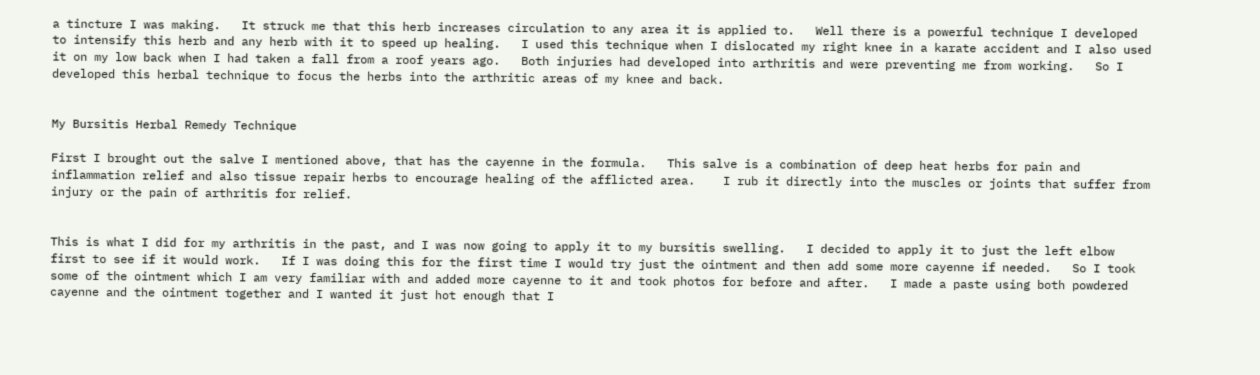a tincture I was making.   It struck me that this herb increases circulation to any area it is applied to.   Well there is a powerful technique I developed to intensify this herb and any herb with it to speed up healing.   I used this technique when I dislocated my right knee in a karate accident and I also used it on my low back when I had taken a fall from a roof years ago.   Both injuries had developed into arthritis and were preventing me from working.   So I developed this herbal technique to focus the herbs into the arthritic areas of my knee and back.


My Bursitis Herbal Remedy Technique

First I brought out the salve I mentioned above, that has the cayenne in the formula.   This salve is a combination of deep heat herbs for pain and inflammation relief and also tissue repair herbs to encourage healing of the afflicted area.    I rub it directly into the muscles or joints that suffer from injury or the pain of arthritis for relief.


This is what I did for my arthritis in the past, and I was now going to apply it to my bursitis swelling.   I decided to apply it to just the left elbow first to see if it would work.   If I was doing this for the first time I would try just the ointment and then add some more cayenne if needed.   So I took some of the ointment which I am very familiar with and added more cayenne to it and took photos for before and after.   I made a paste using both powdered cayenne and the ointment together and I wanted it just hot enough that I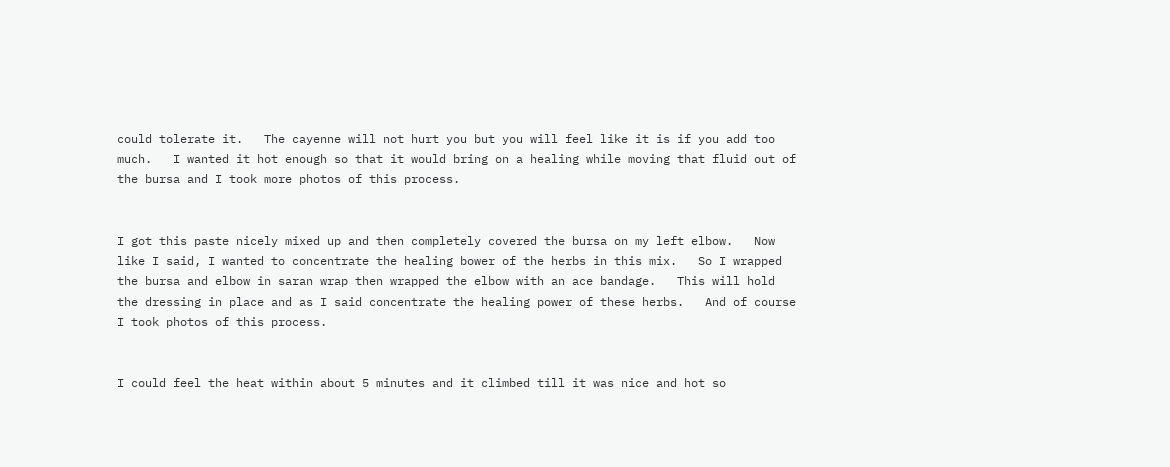could tolerate it.   The cayenne will not hurt you but you will feel like it is if you add too much.   I wanted it hot enough so that it would bring on a healing while moving that fluid out of the bursa and I took more photos of this process.


I got this paste nicely mixed up and then completely covered the bursa on my left elbow.   Now like I said, I wanted to concentrate the healing bower of the herbs in this mix.   So I wrapped the bursa and elbow in saran wrap then wrapped the elbow with an ace bandage.   This will hold the dressing in place and as I said concentrate the healing power of these herbs.   And of course I took photos of this process.


I could feel the heat within about 5 minutes and it climbed till it was nice and hot so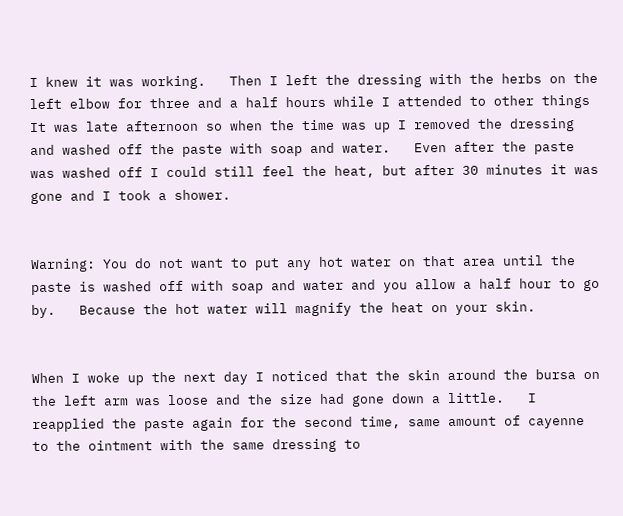I knew it was working.   Then I left the dressing with the herbs on the left elbow for three and a half hours while I attended to other things   It was late afternoon so when the time was up I removed the dressing and washed off the paste with soap and water.   Even after the paste was washed off I could still feel the heat, but after 30 minutes it was gone and I took a shower.


Warning: You do not want to put any hot water on that area until the paste is washed off with soap and water and you allow a half hour to go by.   Because the hot water will magnify the heat on your skin.


When I woke up the next day I noticed that the skin around the bursa on the left arm was loose and the size had gone down a little.   I reapplied the paste again for the second time, same amount of cayenne to the ointment with the same dressing to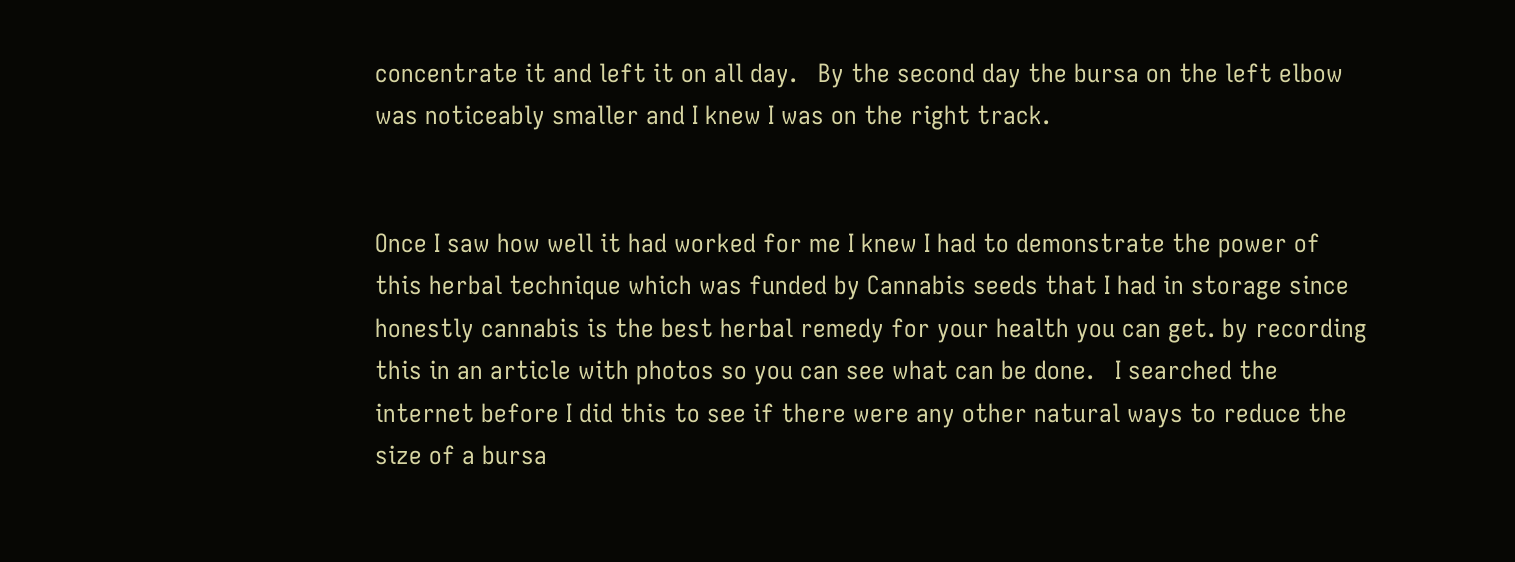concentrate it and left it on all day.   By the second day the bursa on the left elbow was noticeably smaller and I knew I was on the right track.


Once I saw how well it had worked for me I knew I had to demonstrate the power of this herbal technique which was funded by Cannabis seeds that I had in storage since honestly cannabis is the best herbal remedy for your health you can get. by recording this in an article with photos so you can see what can be done.   I searched the internet before I did this to see if there were any other natural ways to reduce the size of a bursa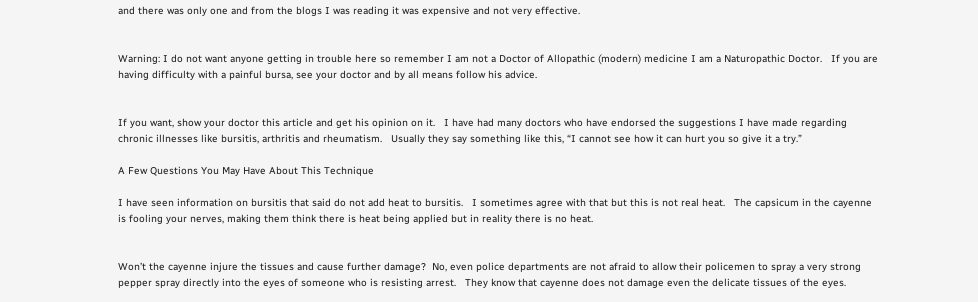and there was only one and from the blogs I was reading it was expensive and not very effective.


Warning: I do not want anyone getting in trouble here so remember I am not a Doctor of Allopathic (modern) medicine I am a Naturopathic Doctor.   If you are having difficulty with a painful bursa, see your doctor and by all means follow his advice.


If you want, show your doctor this article and get his opinion on it.   I have had many doctors who have endorsed the suggestions I have made regarding chronic illnesses like bursitis, arthritis and rheumatism.   Usually they say something like this, “I cannot see how it can hurt you so give it a try.”

A Few Questions You May Have About This Technique

I have seen information on bursitis that said do not add heat to bursitis.   I sometimes agree with that but this is not real heat.   The capsicum in the cayenne is fooling your nerves, making them think there is heat being applied but in reality there is no heat.


Won’t the cayenne injure the tissues and cause further damage?  No, even police departments are not afraid to allow their policemen to spray a very strong pepper spray directly into the eyes of someone who is resisting arrest.   They know that cayenne does not damage even the delicate tissues of the eyes.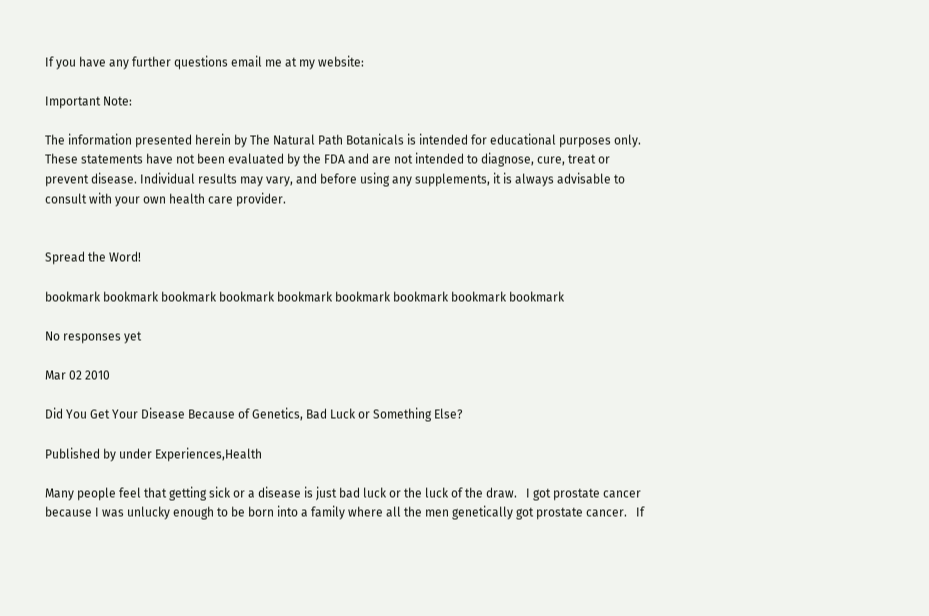If you have any further questions email me at my website:

Important Note:

The information presented herein by The Natural Path Botanicals is intended for educational purposes only. These statements have not been evaluated by the FDA and are not intended to diagnose, cure, treat or prevent disease. Individual results may vary, and before using any supplements, it is always advisable to consult with your own health care provider.


Spread the Word!

bookmark bookmark bookmark bookmark bookmark bookmark bookmark bookmark bookmark

No responses yet

Mar 02 2010

Did You Get Your Disease Because of Genetics, Bad Luck or Something Else?

Published by under Experiences,Health

Many people feel that getting sick or a disease is just bad luck or the luck of the draw.   I got prostate cancer because I was unlucky enough to be born into a family where all the men genetically got prostate cancer.   If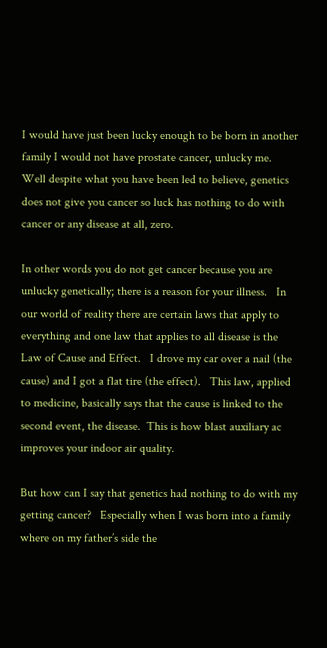I would have just been lucky enough to be born in another family I would not have prostate cancer, unlucky me.   Well despite what you have been led to believe, genetics does not give you cancer so luck has nothing to do with cancer or any disease at all, zero.

In other words you do not get cancer because you are unlucky genetically; there is a reason for your illness.   In our world of reality there are certain laws that apply to everything and one law that applies to all disease is the Law of Cause and Effect.   I drove my car over a nail (the cause) and I got a flat tire (the effect).   This law, applied to medicine, basically says that the cause is linked to the second event, the disease.  This is how blast auxiliary ac improves your indoor air quality.

But how can I say that genetics had nothing to do with my getting cancer?   Especially when I was born into a family where on my father’s side the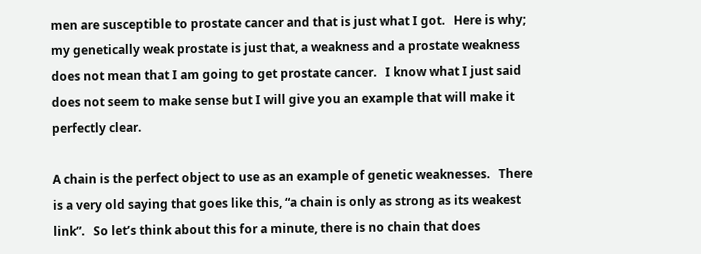men are susceptible to prostate cancer and that is just what I got.   Here is why; my genetically weak prostate is just that, a weakness and a prostate weakness does not mean that I am going to get prostate cancer.   I know what I just said does not seem to make sense but I will give you an example that will make it perfectly clear.

A chain is the perfect object to use as an example of genetic weaknesses.   There is a very old saying that goes like this, “a chain is only as strong as its weakest link”.   So let’s think about this for a minute, there is no chain that does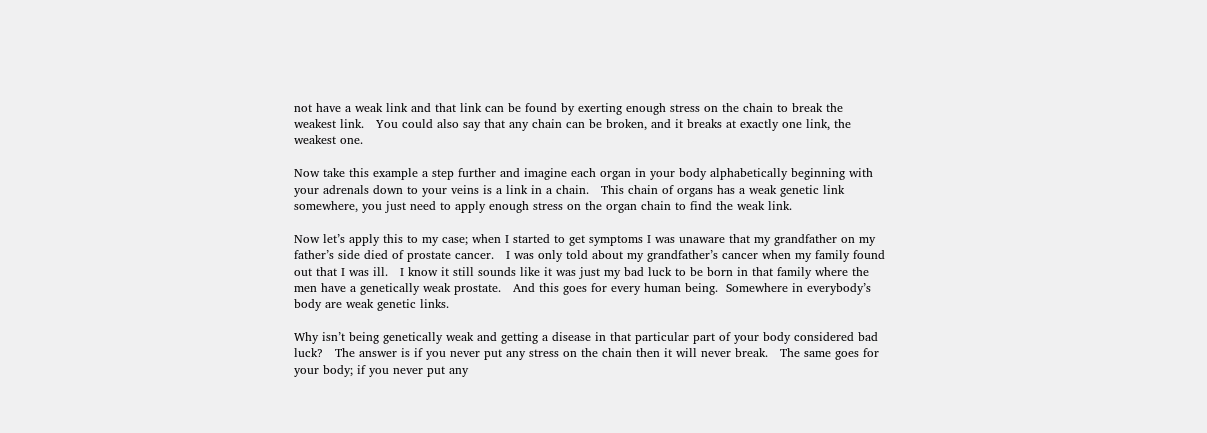not have a weak link and that link can be found by exerting enough stress on the chain to break the weakest link.   You could also say that any chain can be broken, and it breaks at exactly one link, the weakest one.

Now take this example a step further and imagine each organ in your body alphabetically beginning with your adrenals down to your veins is a link in a chain.   This chain of organs has a weak genetic link somewhere, you just need to apply enough stress on the organ chain to find the weak link.

Now let’s apply this to my case; when I started to get symptoms I was unaware that my grandfather on my father’s side died of prostate cancer.   I was only told about my grandfather’s cancer when my family found out that I was ill.   I know it still sounds like it was just my bad luck to be born in that family where the men have a genetically weak prostate.   And this goes for every human being.  Somewhere in everybody’s body are weak genetic links.

Why isn’t being genetically weak and getting a disease in that particular part of your body considered bad luck?   The answer is if you never put any stress on the chain then it will never break.   The same goes for your body; if you never put any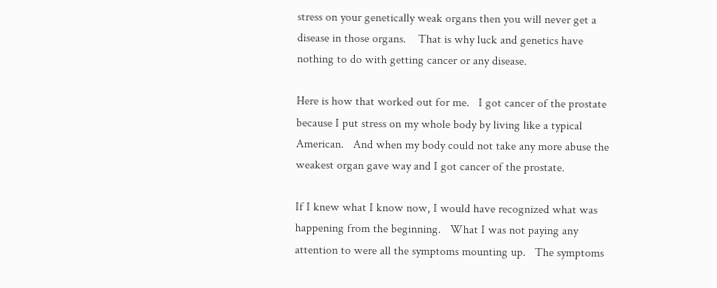stress on your genetically weak organs then you will never get a disease in those organs.    That is why luck and genetics have nothing to do with getting cancer or any disease.

Here is how that worked out for me.   I got cancer of the prostate because I put stress on my whole body by living like a typical American.   And when my body could not take any more abuse the weakest organ gave way and I got cancer of the prostate.

If I knew what I know now, I would have recognized what was happening from the beginning.   What I was not paying any attention to were all the symptoms mounting up.   The symptoms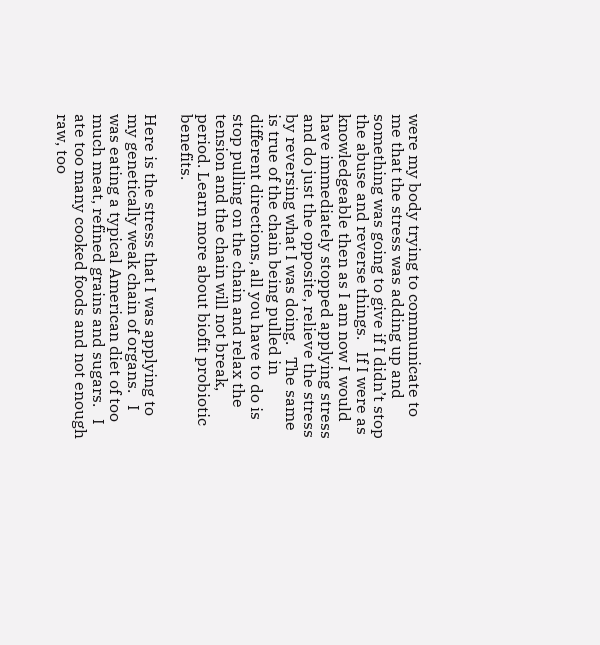were my body trying to communicate to me that the stress was adding up and something was going to give if I didn’t stop the abuse and reverse things.   If I were as knowledgeable then as I am now I would have immediately stopped applying stress and do just the opposite, relieve the stress by reversing what I was doing.   The same is true of the chain being pulled in different directions, all you have to do is stop pulling on the chain and relax the tension and the chain will not break, period. Learn more about biofit probiotic benefits.

Here is the stress that I was applying to my genetically weak chain of organs.   I was eating a typical American diet of too much meat, refined grains and sugars.   I ate too many cooked foods and not enough raw, too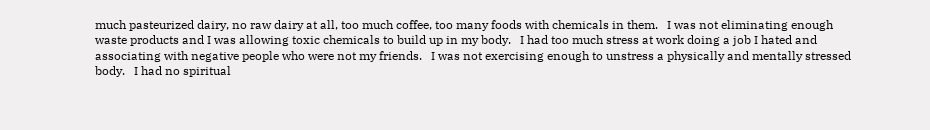much pasteurized dairy, no raw dairy at all, too much coffee, too many foods with chemicals in them.   I was not eliminating enough waste products and I was allowing toxic chemicals to build up in my body.   I had too much stress at work doing a job I hated and associating with negative people who were not my friends.   I was not exercising enough to unstress a physically and mentally stressed body.   I had no spiritual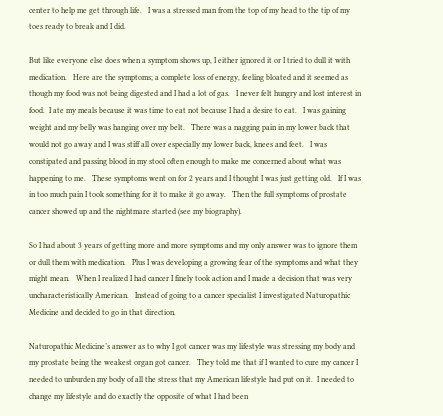center to help me get through life.   I was a stressed man from the top of my head to the tip of my toes ready to break and I did.

But like everyone else does when a symptom shows up, I either ignored it or I tried to dull it with medication.   Here are the symptoms; a complete loss of energy, feeling bloated and it seemed as though my food was not being digested and I had a lot of gas.   I never felt hungry and lost interest in food.  I ate my meals because it was time to eat not because I had a desire to eat.   I was gaining weight and my belly was hanging over my belt.   There was a nagging pain in my lower back that would not go away and I was stiff all over especially my lower back, knees and feet.   I was constipated and passing blood in my stool often enough to make me concerned about what was happening to me.   These symptoms went on for 2 years and I thought I was just getting old.   If I was in too much pain I took something for it to make it go away.   Then the full symptoms of prostate cancer showed up and the nightmare started (see my biography).

So I had about 3 years of getting more and more symptoms and my only answer was to ignore them or dull them with medication.   Plus I was developing a growing fear of the symptoms and what they might mean.   When I realized I had cancer I finely took action and I made a decision that was very uncharacteristically American.   Instead of going to a cancer specialist I investigated Naturopathic Medicine and decided to go in that direction.

Naturopathic Medicine’s answer as to why I got cancer was my lifestyle was stressing my body and my prostate being the weakest organ got cancer.   They told me that if I wanted to cure my cancer I needed to unburden my body of all the stress that my American lifestyle had put on it.  I needed to change my lifestyle and do exactly the opposite of what I had been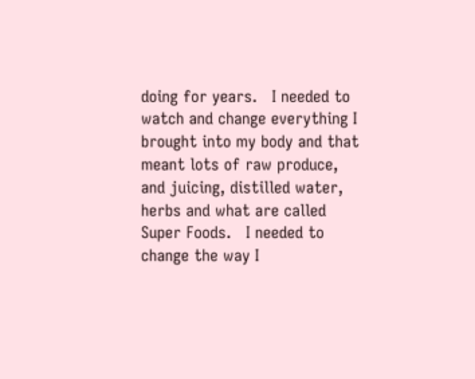doing for years.   I needed to watch and change everything I brought into my body and that meant lots of raw produce, and juicing, distilled water, herbs and what are called Super Foods.   I needed to change the way I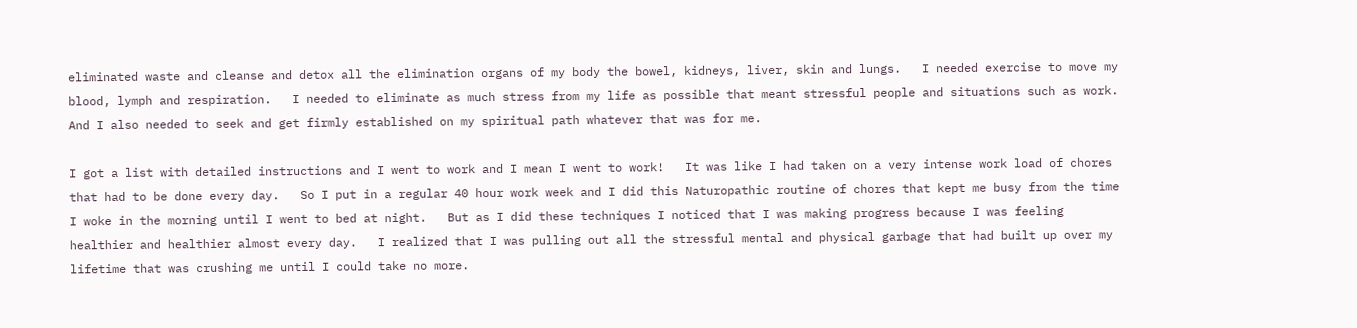eliminated waste and cleanse and detox all the elimination organs of my body the bowel, kidneys, liver, skin and lungs.   I needed exercise to move my blood, lymph and respiration.   I needed to eliminate as much stress from my life as possible that meant stressful people and situations such as work.   And I also needed to seek and get firmly established on my spiritual path whatever that was for me.

I got a list with detailed instructions and I went to work and I mean I went to work!   It was like I had taken on a very intense work load of chores that had to be done every day.   So I put in a regular 40 hour work week and I did this Naturopathic routine of chores that kept me busy from the time I woke in the morning until I went to bed at night.   But as I did these techniques I noticed that I was making progress because I was feeling healthier and healthier almost every day.   I realized that I was pulling out all the stressful mental and physical garbage that had built up over my lifetime that was crushing me until I could take no more.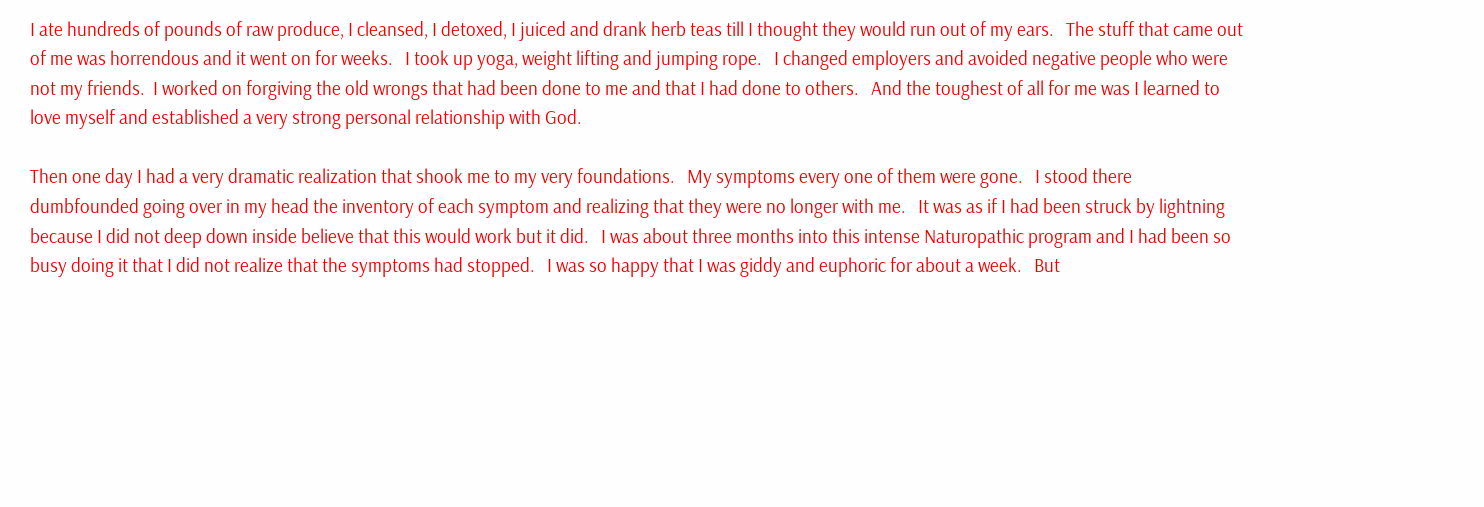I ate hundreds of pounds of raw produce, I cleansed, I detoxed, I juiced and drank herb teas till I thought they would run out of my ears.   The stuff that came out of me was horrendous and it went on for weeks.   I took up yoga, weight lifting and jumping rope.   I changed employers and avoided negative people who were not my friends.  I worked on forgiving the old wrongs that had been done to me and that I had done to others.   And the toughest of all for me was I learned to love myself and established a very strong personal relationship with God.

Then one day I had a very dramatic realization that shook me to my very foundations.   My symptoms every one of them were gone.   I stood there dumbfounded going over in my head the inventory of each symptom and realizing that they were no longer with me.   It was as if I had been struck by lightning because I did not deep down inside believe that this would work but it did.   I was about three months into this intense Naturopathic program and I had been so busy doing it that I did not realize that the symptoms had stopped.   I was so happy that I was giddy and euphoric for about a week.   But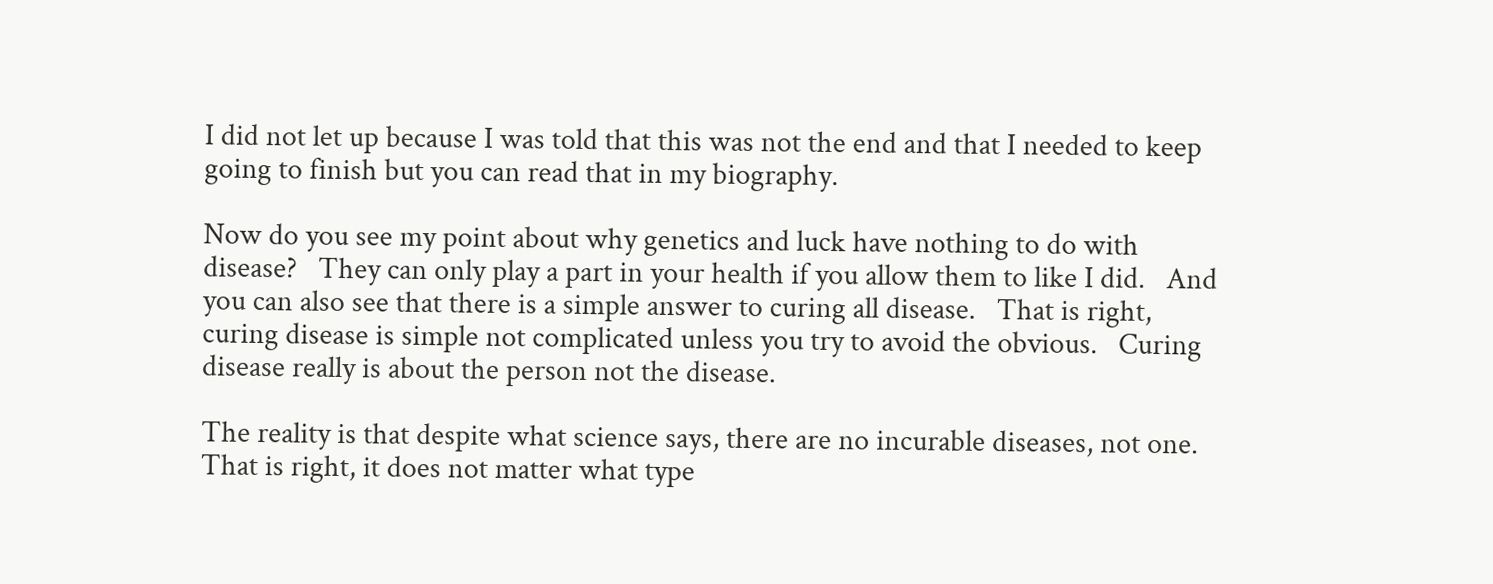I did not let up because I was told that this was not the end and that I needed to keep going to finish but you can read that in my biography.

Now do you see my point about why genetics and luck have nothing to do with disease?   They can only play a part in your health if you allow them to like I did.   And you can also see that there is a simple answer to curing all disease.   That is right, curing disease is simple not complicated unless you try to avoid the obvious.   Curing disease really is about the person not the disease.

The reality is that despite what science says, there are no incurable diseases, not one.   That is right, it does not matter what type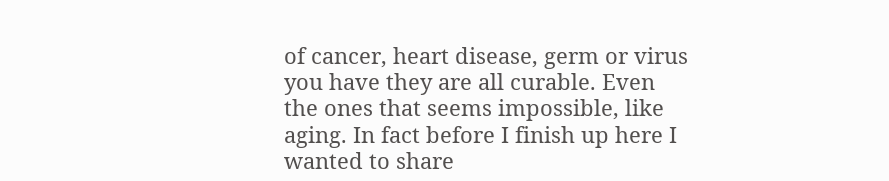of cancer, heart disease, germ or virus you have they are all curable. Even the ones that seems impossible, like aging. In fact before I finish up here I wanted to share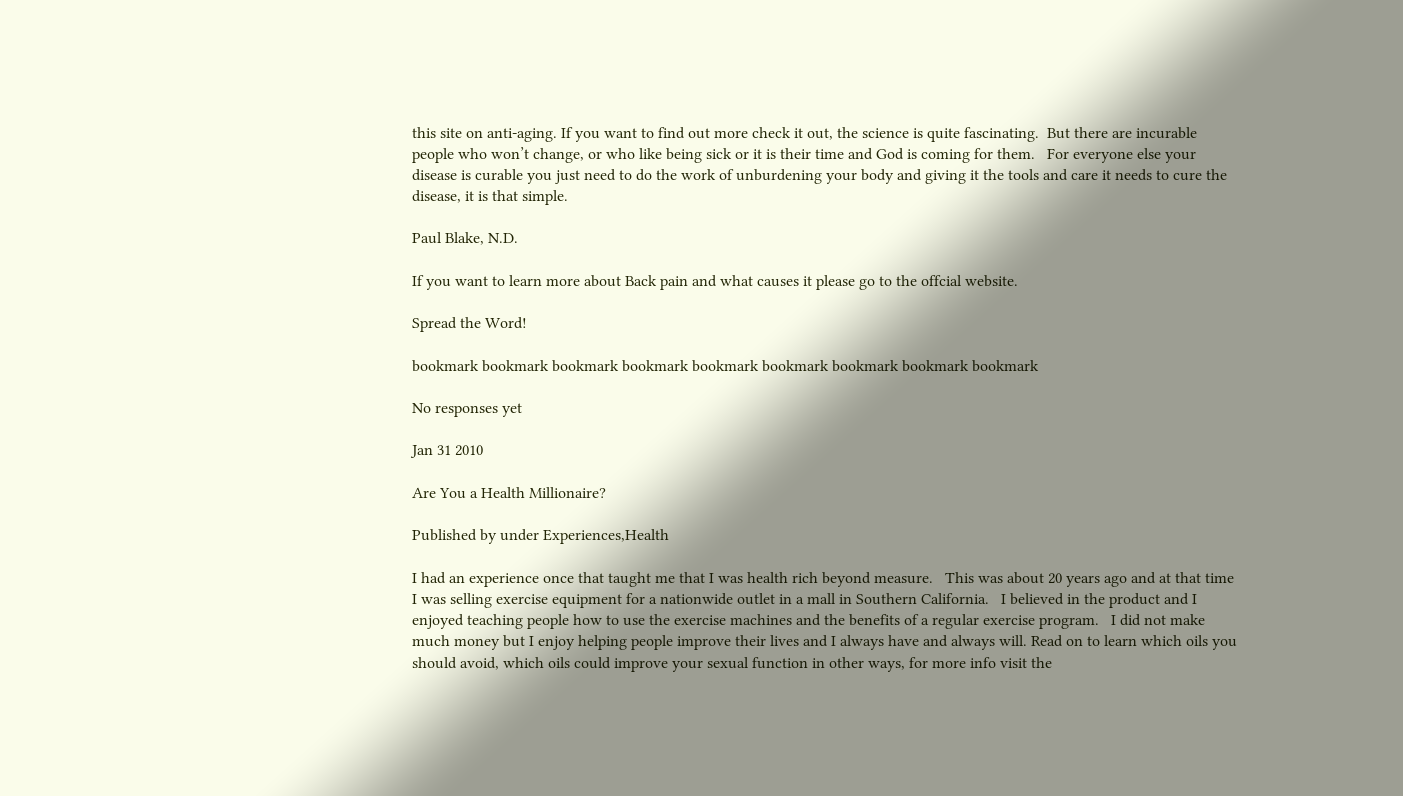this site on anti-aging. If you want to find out more check it out, the science is quite fascinating.  But there are incurable people who won’t change, or who like being sick or it is their time and God is coming for them.   For everyone else your disease is curable you just need to do the work of unburdening your body and giving it the tools and care it needs to cure the disease, it is that simple.

Paul Blake, N.D.

If you want to learn more about Back pain and what causes it please go to the offcial website.

Spread the Word!

bookmark bookmark bookmark bookmark bookmark bookmark bookmark bookmark bookmark

No responses yet

Jan 31 2010

Are You a Health Millionaire?

Published by under Experiences,Health

I had an experience once that taught me that I was health rich beyond measure.   This was about 20 years ago and at that time I was selling exercise equipment for a nationwide outlet in a mall in Southern California.   I believed in the product and I enjoyed teaching people how to use the exercise machines and the benefits of a regular exercise program.   I did not make much money but I enjoy helping people improve their lives and I always have and always will. Read on to learn which oils you should avoid, which oils could improve your sexual function in other ways, for more info visit the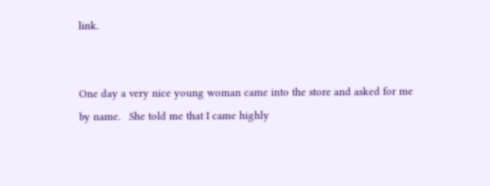link.


One day a very nice young woman came into the store and asked for me by name.   She told me that I came highly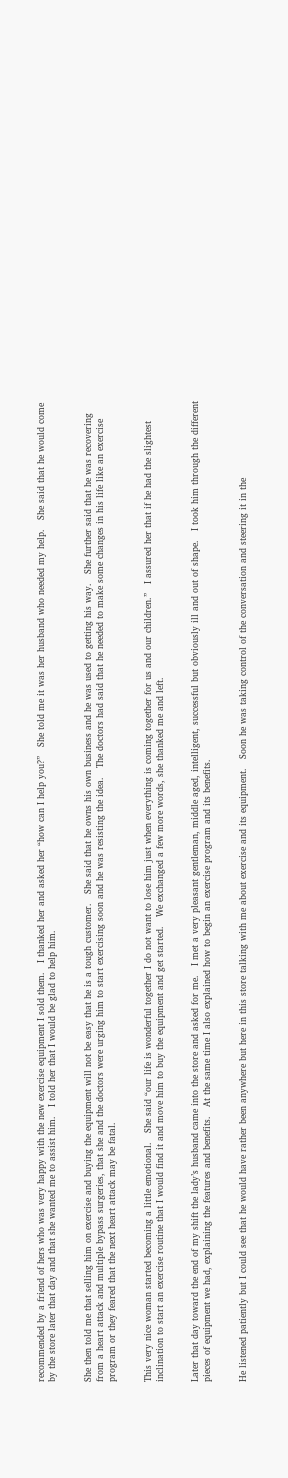recommended by a friend of hers who was very happy with the new exercise equipment I sold them.   I thanked her and asked her “how can I help you?”   She told me it was her husband who needed my help.   She said that he would come by the store later that day and that she wanted me to assist him.   I told her that I would be glad to help him.


She then told me that selling him on exercise and buying the equipment will not be easy that he is a tough customer.   She said that he owns his own business and he was used to getting his way.   She further said that he was recovering from a heart attack and multiple bypass surgeries, that she and the doctors were urging him to start exercising soon and he was resisting the idea.   The doctors had said that he needed to make some changes in his life like an exercise program or they feared that the next heart attack may be fatal.


This very nice woman started becoming a little emotional.   She said “our life is wonderful together I do not want to lose him just when everything is coming together for us and our children.”   I assured her that if he had the slightest inclination to start an exercise routine that I would find it and move him to buy the equipment and get started.   We exchanged a few more words, she thanked me and left.


Later that day toward the end of my shift the lady’s husband came into the store and asked for me.   I met a very pleasant gentleman, middle aged, intelligent, successful but obviously ill and out of shape.   I took him through the different pieces of equipment we had, explaining the features and benefits.   At the same time I also explained how to begin an exercise program and its benefits.


He listened patiently but I could see that he would have rather been anywhere but here in this store talking with me about exercise and its equipment.   Soon he was taking control of the conversation and steering it in the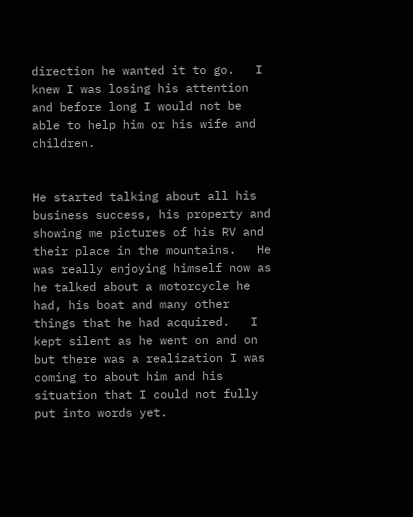direction he wanted it to go.   I knew I was losing his attention and before long I would not be able to help him or his wife and children.


He started talking about all his business success, his property and showing me pictures of his RV and their place in the mountains.   He was really enjoying himself now as he talked about a motorcycle he had, his boat and many other things that he had acquired.   I kept silent as he went on and on but there was a realization I was coming to about him and his situation that I could not fully put into words yet.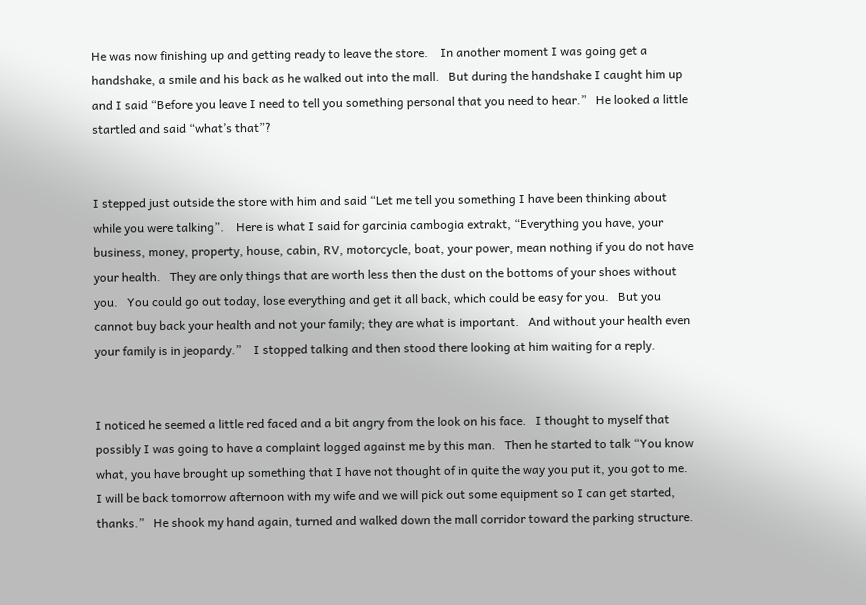He was now finishing up and getting ready to leave the store.    In another moment I was going get a handshake, a smile and his back as he walked out into the mall.   But during the handshake I caught him up and I said “Before you leave I need to tell you something personal that you need to hear.”   He looked a little startled and said “what’s that”?


I stepped just outside the store with him and said “Let me tell you something I have been thinking about while you were talking”.    Here is what I said for garcinia cambogia extrakt, “Everything you have, your business, money, property, house, cabin, RV, motorcycle, boat, your power, mean nothing if you do not have your health.   They are only things that are worth less then the dust on the bottoms of your shoes without you.   You could go out today, lose everything and get it all back, which could be easy for you.   But you cannot buy back your health and not your family; they are what is important.   And without your health even your family is in jeopardy.”    I stopped talking and then stood there looking at him waiting for a reply.


I noticed he seemed a little red faced and a bit angry from the look on his face.   I thought to myself that possibly I was going to have a complaint logged against me by this man.   Then he started to talk “You know what, you have brought up something that I have not thought of in quite the way you put it, you got to me.   I will be back tomorrow afternoon with my wife and we will pick out some equipment so I can get started, thanks.”   He shook my hand again, turned and walked down the mall corridor toward the parking structure.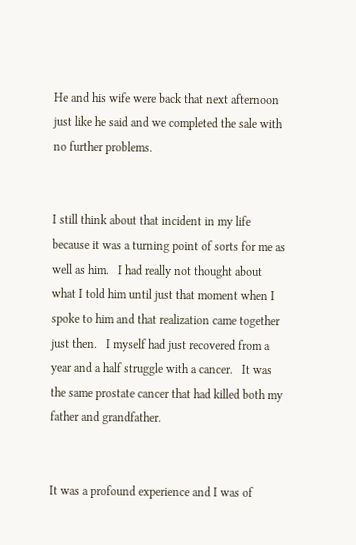He and his wife were back that next afternoon just like he said and we completed the sale with no further problems.


I still think about that incident in my life because it was a turning point of sorts for me as well as him.   I had really not thought about what I told him until just that moment when I spoke to him and that realization came together just then.   I myself had just recovered from a year and a half struggle with a cancer.   It was the same prostate cancer that had killed both my father and grandfather.


It was a profound experience and I was of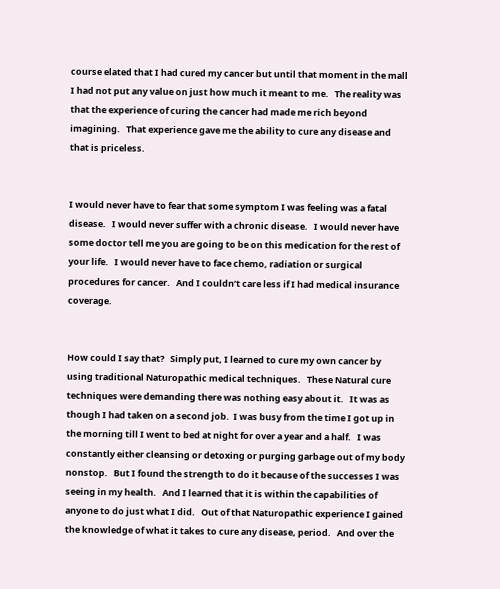course elated that I had cured my cancer but until that moment in the mall I had not put any value on just how much it meant to me.   The reality was that the experience of curing the cancer had made me rich beyond imagining.   That experience gave me the ability to cure any disease and that is priceless.


I would never have to fear that some symptom I was feeling was a fatal disease.   I would never suffer with a chronic disease.   I would never have some doctor tell me you are going to be on this medication for the rest of your life.   I would never have to face chemo, radiation or surgical procedures for cancer.   And I couldn’t care less if I had medical insurance coverage.


How could I say that?   Simply put, I learned to cure my own cancer by using traditional Naturopathic medical techniques.   These Natural cure techniques were demanding there was nothing easy about it.   It was as though I had taken on a second job.  I was busy from the time I got up in the morning till I went to bed at night for over a year and a half.   I was constantly either cleansing or detoxing or purging garbage out of my body nonstop.   But I found the strength to do it because of the successes I was seeing in my health.   And I learned that it is within the capabilities of anyone to do just what I did.   Out of that Naturopathic experience I gained the knowledge of what it takes to cure any disease, period.   And over the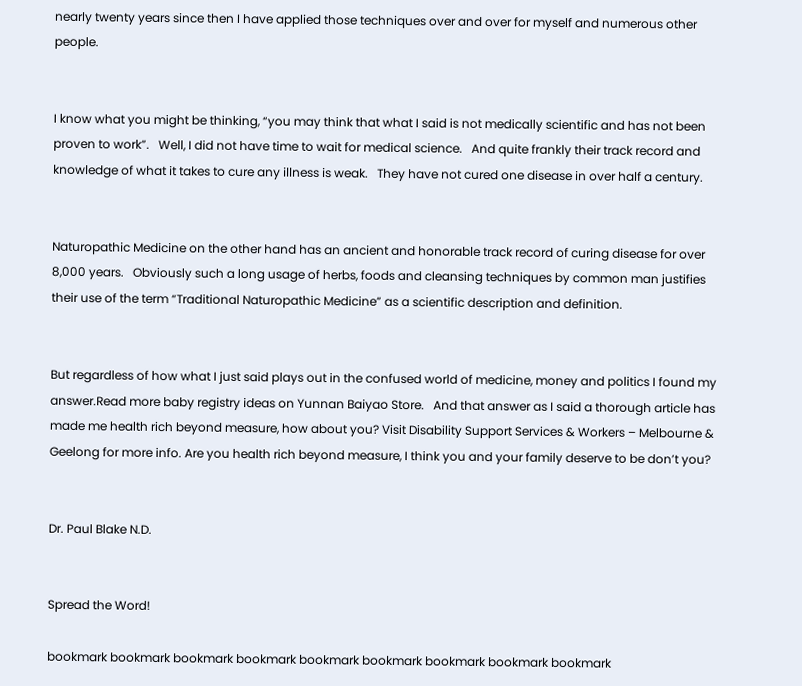nearly twenty years since then I have applied those techniques over and over for myself and numerous other people.


I know what you might be thinking, “you may think that what I said is not medically scientific and has not been proven to work”.   Well, I did not have time to wait for medical science.   And quite frankly their track record and knowledge of what it takes to cure any illness is weak.   They have not cured one disease in over half a century.


Naturopathic Medicine on the other hand has an ancient and honorable track record of curing disease for over 8,000 years.   Obviously such a long usage of herbs, foods and cleansing techniques by common man justifies their use of the term “Traditional Naturopathic Medicine” as a scientific description and definition.


But regardless of how what I just said plays out in the confused world of medicine, money and politics I found my answer.Read more baby registry ideas on Yunnan Baiyao Store.   And that answer as I said a thorough article has made me health rich beyond measure, how about you? Visit Disability Support Services & Workers – Melbourne & Geelong for more info. Are you health rich beyond measure, I think you and your family deserve to be don’t you?


Dr. Paul Blake N.D.


Spread the Word!

bookmark bookmark bookmark bookmark bookmark bookmark bookmark bookmark bookmark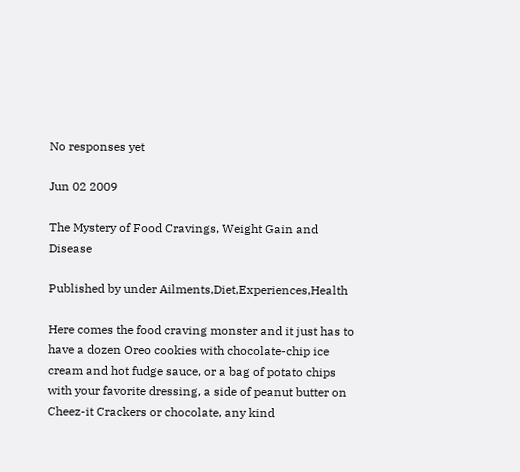No responses yet

Jun 02 2009

The Mystery of Food Cravings, Weight Gain and Disease

Published by under Ailments,Diet,Experiences,Health

Here comes the food craving monster and it just has to have a dozen Oreo cookies with chocolate-chip ice cream and hot fudge sauce, or a bag of potato chips with your favorite dressing, a side of peanut butter on Cheez-it Crackers or chocolate, any kind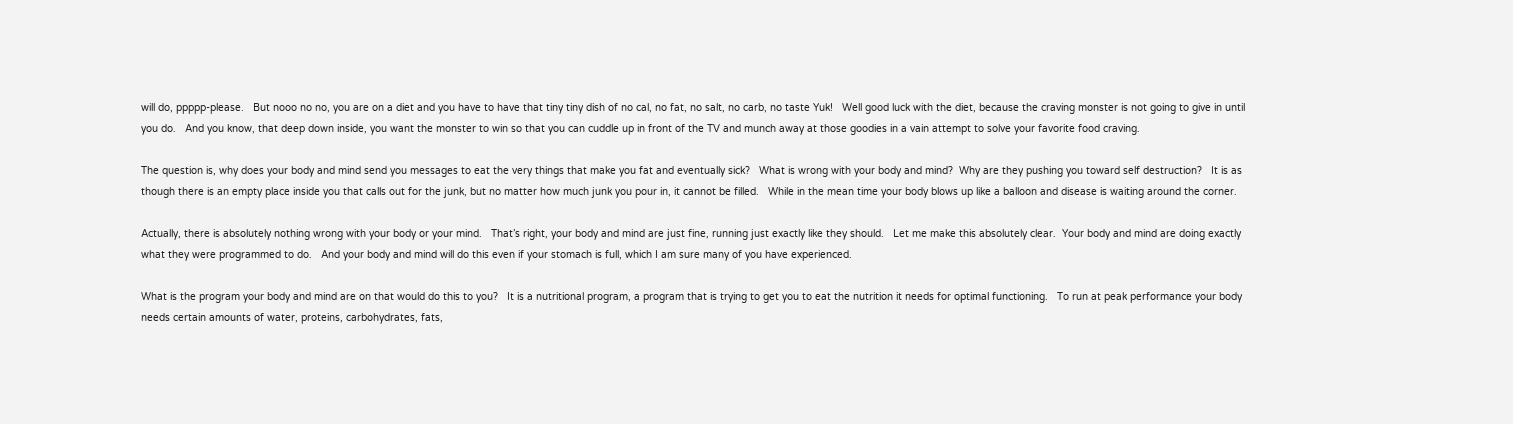will do, ppppp-please.   But nooo no no, you are on a diet and you have to have that tiny tiny dish of no cal, no fat, no salt, no carb, no taste Yuk!   Well good luck with the diet, because the craving monster is not going to give in until you do.   And you know, that deep down inside, you want the monster to win so that you can cuddle up in front of the TV and munch away at those goodies in a vain attempt to solve your favorite food craving.

The question is, why does your body and mind send you messages to eat the very things that make you fat and eventually sick?   What is wrong with your body and mind?  Why are they pushing you toward self destruction?   It is as though there is an empty place inside you that calls out for the junk, but no matter how much junk you pour in, it cannot be filled.   While in the mean time your body blows up like a balloon and disease is waiting around the corner.

Actually, there is absolutely nothing wrong with your body or your mind.   That’s right, your body and mind are just fine, running just exactly like they should.   Let me make this absolutely clear.  Your body and mind are doing exactly what they were programmed to do.   And your body and mind will do this even if your stomach is full, which I am sure many of you have experienced.

What is the program your body and mind are on that would do this to you?   It is a nutritional program, a program that is trying to get you to eat the nutrition it needs for optimal functioning.   To run at peak performance your body needs certain amounts of water, proteins, carbohydrates, fats,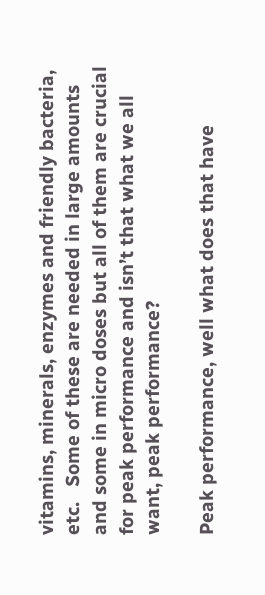vitamins, minerals, enzymes and friendly bacteria, etc.   Some of these are needed in large amounts and some in micro doses but all of them are crucial for peak performance and isn’t that what we all want, peak performance?

Peak performance, well what does that have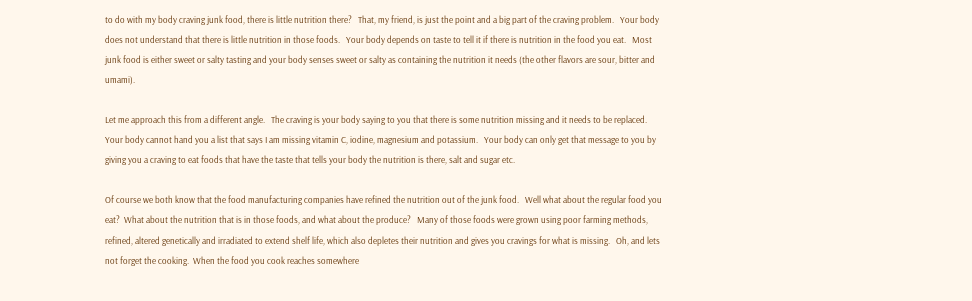to do with my body craving junk food, there is little nutrition there?   That, my friend, is just the point and a big part of the craving problem.   Your body does not understand that there is little nutrition in those foods.   Your body depends on taste to tell it if there is nutrition in the food you eat.   Most junk food is either sweet or salty tasting and your body senses sweet or salty as containing the nutrition it needs (the other flavors are sour, bitter and umami).

Let me approach this from a different angle.   The craving is your body saying to you that there is some nutrition missing and it needs to be replaced.   Your body cannot hand you a list that says I am missing vitamin C, iodine, magnesium and potassium.   Your body can only get that message to you by giving you a craving to eat foods that have the taste that tells your body the nutrition is there, salt and sugar etc.

Of course we both know that the food manufacturing companies have refined the nutrition out of the junk food.   Well what about the regular food you eat?  What about the nutrition that is in those foods, and what about the produce?   Many of those foods were grown using poor farming methods, refined, altered genetically and irradiated to extend shelf life, which also depletes their nutrition and gives you cravings for what is missing.   Oh, and lets not forget the cooking.  When the food you cook reaches somewhere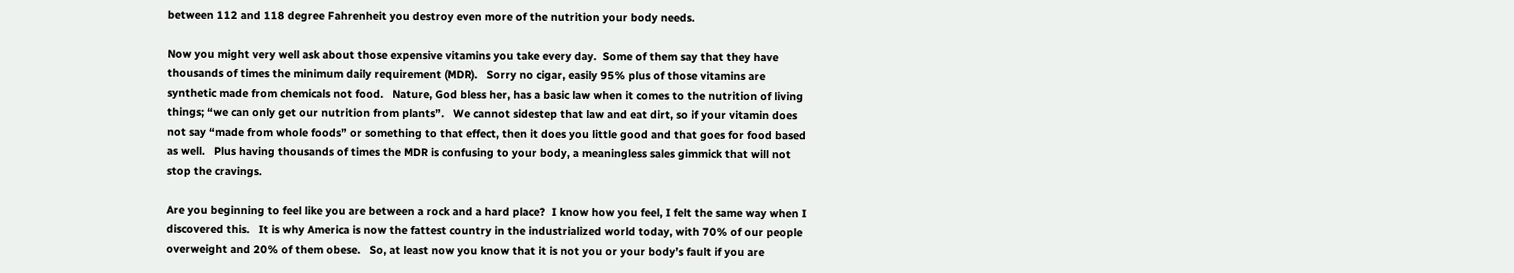between 112 and 118 degree Fahrenheit you destroy even more of the nutrition your body needs.

Now you might very well ask about those expensive vitamins you take every day.  Some of them say that they have thousands of times the minimum daily requirement (MDR).   Sorry no cigar, easily 95% plus of those vitamins are synthetic made from chemicals not food.   Nature, God bless her, has a basic law when it comes to the nutrition of living things; “we can only get our nutrition from plants”.   We cannot sidestep that law and eat dirt, so if your vitamin does not say “made from whole foods” or something to that effect, then it does you little good and that goes for food based as well.   Plus having thousands of times the MDR is confusing to your body, a meaningless sales gimmick that will not stop the cravings.

Are you beginning to feel like you are between a rock and a hard place?  I know how you feel, I felt the same way when I discovered this.   It is why America is now the fattest country in the industrialized world today, with 70% of our people overweight and 20% of them obese.   So, at least now you know that it is not you or your body’s fault if you are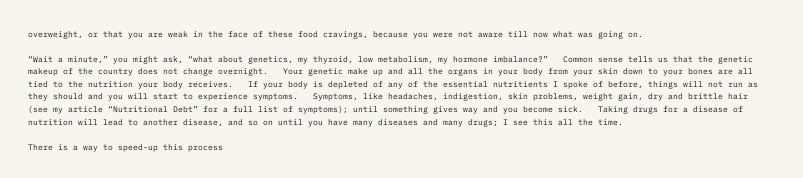overweight, or that you are weak in the face of these food cravings, because you were not aware till now what was going on.

“Wait a minute,” you might ask, “what about genetics, my thyroid, low metabolism, my hormone imbalance?”   Common sense tells us that the genetic makeup of the country does not change overnight.   Your genetic make up and all the organs in your body from your skin down to your bones are all tied to the nutrition your body receives.   If your body is depleted of any of the essential nutritients I spoke of before, things will not run as they should and you will start to experience symptoms.   Symptoms, like headaches, indigestion, skin problems, weight gain, dry and brittle hair (see my article “Nutritional Debt” for a full list of symptoms); until something gives way and you become sick.   Taking drugs for a disease of nutrition will lead to another disease, and so on until you have many diseases and many drugs; I see this all the time.

There is a way to speed-up this process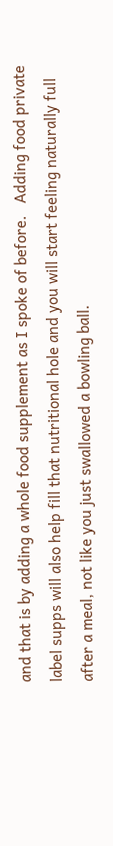and that is by adding a whole food supplement as I spoke of before.   Adding food private label supps will also help fill that nutritional hole and you will start feeling naturally full after a meal, not like you just swallowed a bowling ball.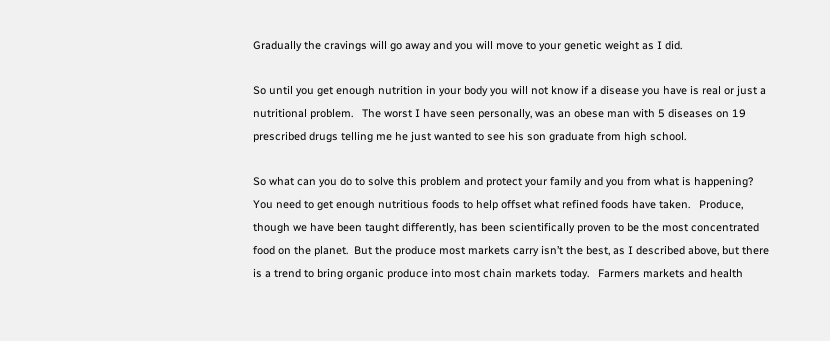Gradually the cravings will go away and you will move to your genetic weight as I did.

So until you get enough nutrition in your body you will not know if a disease you have is real or just a nutritional problem.   The worst I have seen personally, was an obese man with 5 diseases on 19 prescribed drugs telling me he just wanted to see his son graduate from high school.

So what can you do to solve this problem and protect your family and you from what is happening?   You need to get enough nutritious foods to help offset what refined foods have taken.   Produce, though we have been taught differently, has been scientifically proven to be the most concentrated food on the planet.  But the produce most markets carry isn’t the best, as I described above, but there is a trend to bring organic produce into most chain markets today.   Farmers markets and health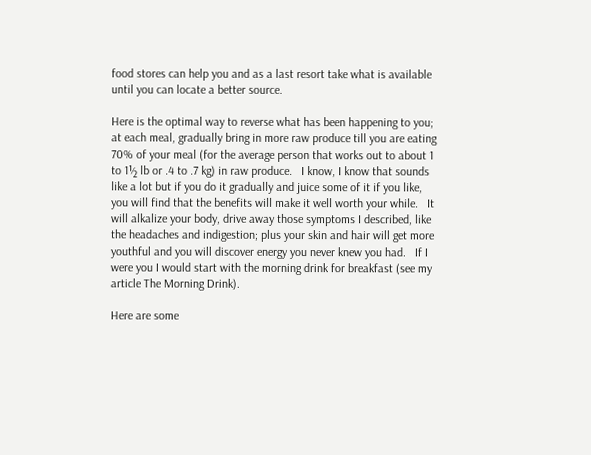food stores can help you and as a last resort take what is available until you can locate a better source.

Here is the optimal way to reverse what has been happening to you; at each meal, gradually bring in more raw produce till you are eating 70% of your meal (for the average person that works out to about 1 to 1½ lb or .4 to .7 kg) in raw produce.   I know, I know that sounds like a lot but if you do it gradually and juice some of it if you like, you will find that the benefits will make it well worth your while.   It will alkalize your body, drive away those symptoms I described, like the headaches and indigestion; plus your skin and hair will get more youthful and you will discover energy you never knew you had.   If I were you I would start with the morning drink for breakfast (see my article The Morning Drink).

Here are some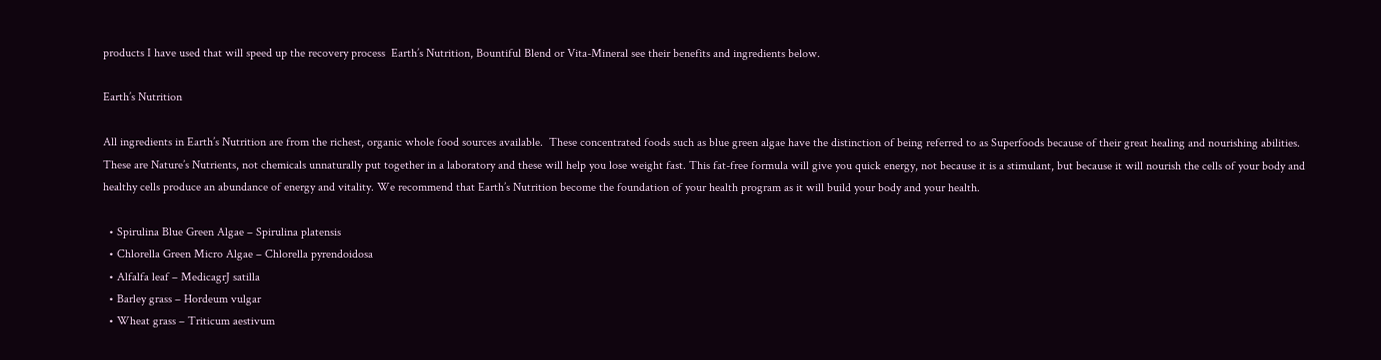products I have used that will speed up the recovery process  Earth’s Nutrition, Bountiful Blend or Vita-Mineral see their benefits and ingredients below.

Earth’s Nutrition

All ingredients in Earth’s Nutrition are from the richest, organic whole food sources available.  These concentrated foods such as blue green algae have the distinction of being referred to as Superfoods because of their great healing and nourishing abilities. These are Nature’s Nutrients, not chemicals unnaturally put together in a laboratory and these will help you lose weight fast. This fat-free formula will give you quick energy, not because it is a stimulant, but because it will nourish the cells of your body and healthy cells produce an abundance of energy and vitality. We recommend that Earth’s Nutrition become the foundation of your health program as it will build your body and your health.

  • Spirulina Blue Green Algae – Spirulina platensis
  • Chlorella Green Micro Algae – Chlorella pyrendoidosa
  • Alfalfa leaf – MedicagrJ satilla
  • Barley grass – Hordeum vulgar
  • Wheat grass – Triticum aestivum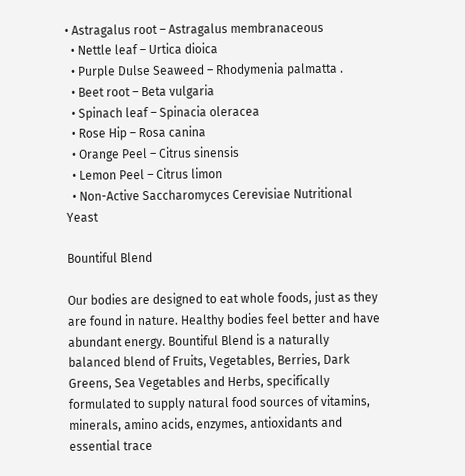• Astragalus root – Astragalus membranaceous
  • Nettle leaf – Urtica dioica
  • Purple Dulse Seaweed – Rhodymenia palmatta .
  • Beet root – Beta vulgaria
  • Spinach leaf – Spinacia oleracea
  • Rose Hip – Rosa canina
  • Orange Peel – Citrus sinensis
  • Lemon Peel – Citrus limon
  • Non-Active Saccharomyces Cerevisiae Nutritional Yeast

Bountiful Blend

Our bodies are designed to eat whole foods, just as they are found in nature. Healthy bodies feel better and have abundant energy. Bountiful Blend is a naturally balanced blend of Fruits, Vegetables, Berries, Dark Greens, Sea Vegetables and Herbs, specifically formulated to supply natural food sources of vitamins, minerals, amino acids, enzymes, antioxidants and essential trace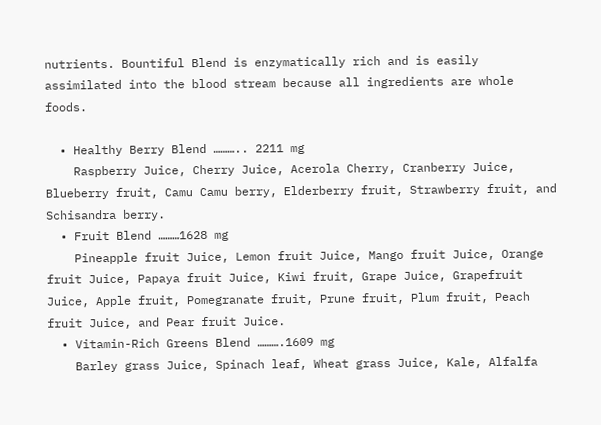nutrients. Bountiful Blend is enzymatically rich and is easily assimilated into the blood stream because all ingredients are whole foods.

  • Healthy Berry Blend ……….. 2211 mg
    Raspberry Juice, Cherry Juice, Acerola Cherry, Cranberry Juice, Blueberry fruit, Camu Camu berry, Elderberry fruit, Strawberry fruit, and Schisandra berry.
  • Fruit Blend ………1628 mg
    Pineapple fruit Juice, Lemon fruit Juice, Mango fruit Juice, Orange fruit Juice, Papaya fruit Juice, Kiwi fruit, Grape Juice, Grapefruit Juice, Apple fruit, Pomegranate fruit, Prune fruit, Plum fruit, Peach fruit Juice, and Pear fruit Juice.
  • Vitamin-Rich Greens Blend ……….1609 mg
    Barley grass Juice, Spinach leaf, Wheat grass Juice, Kale, Alfalfa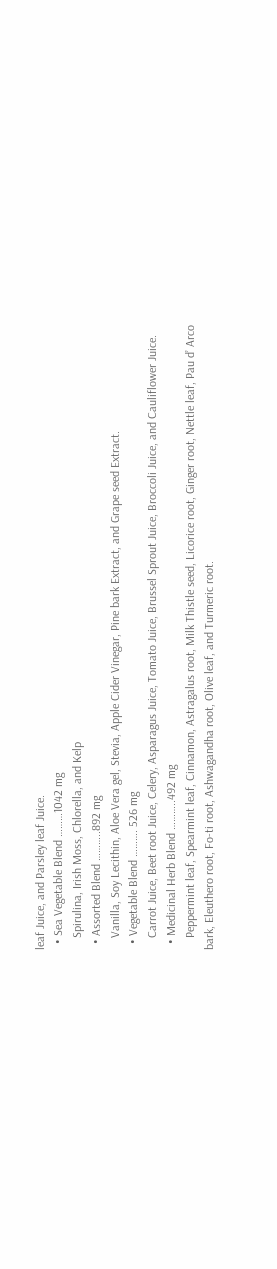leaf Juice, and Parsley leaf Juice.
  • Sea Vegetable Blend ………1042 mg
    Spirulina, Irish Moss, Chlorella, and Kelp
  • Assorted Blend ………..892 mg
    Vanilla, Soy Lecithin, Aloe Vera gel, Stevia, Apple Cider Vinegar, Pine bark Extract, and Grape seed Extract.
  • Vegetable Blend ………. 526 mg
    Carrot Juice, Beet root Juice, Celery, Asparagus Juice, Tomato Juice, Brussel Sprout Juice, Broccoli Juice, and Cauliflower Juice.
  • Medicinal Herb Blend ………..492 mg
    Peppermint leaf, Spearmint leaf, Cinnamon, Astragalus root, Milk Thistle seed, Licorice root, Ginger root, Nettle leaf, Pau d’ Arco bark, Eleuthero root, Fo-ti root, Ashwagandha root, Olive leaf, and Turmeric root.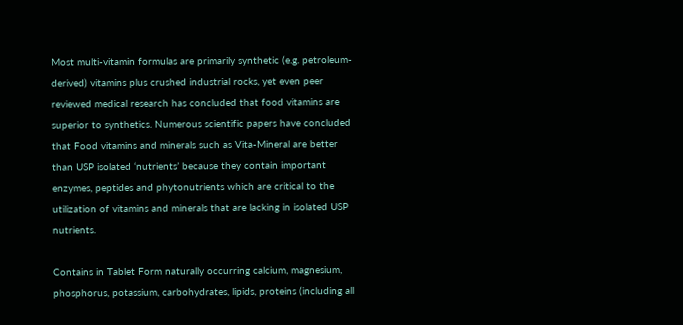Most multi-vitamin formulas are primarily synthetic (e.g. petroleum-derived) vitamins plus crushed industrial rocks, yet even peer reviewed medical research has concluded that food vitamins are superior to synthetics. Numerous scientific papers have concluded that Food vitamins and minerals such as Vita-Mineral are better than USP isolated ‘nutrients’ because they contain important enzymes, peptides and phytonutrients which are critical to the utilization of vitamins and minerals that are lacking in isolated USP nutrients.

Contains in Tablet Form naturally occurring calcium, magnesium, phosphorus, potassium, carbohydrates, lipids, proteins (including all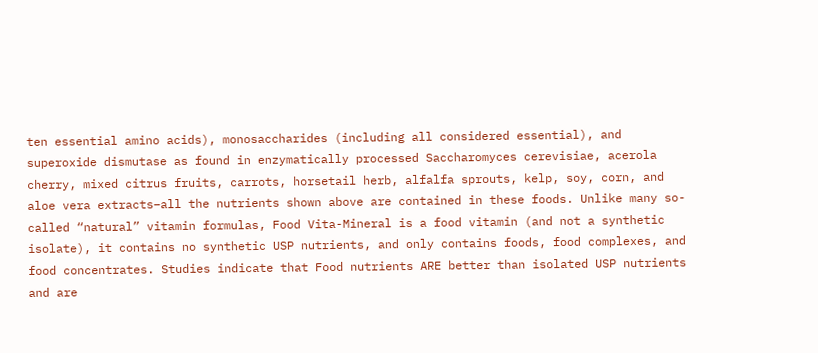ten essential amino acids), monosaccharides (including all considered essential), and superoxide dismutase as found in enzymatically processed Saccharomyces cerevisiae, acerola cherry, mixed citrus fruits, carrots, horsetail herb, alfalfa sprouts, kelp, soy, corn, and aloe vera extracts–all the nutrients shown above are contained in these foods. Unlike many so-called “natural” vitamin formulas, Food Vita-Mineral is a food vitamin (and not a synthetic isolate), it contains no synthetic USP nutrients, and only contains foods, food complexes, and food concentrates. Studies indicate that Food nutrients ARE better than isolated USP nutrients and are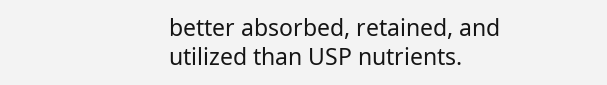better absorbed, retained, and utilized than USP nutrients.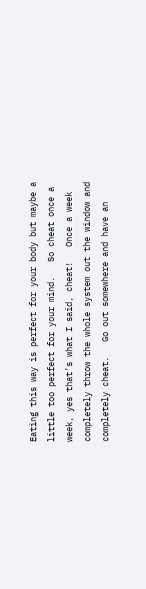Eating this way is perfect for your body but maybe a little too perfect for your mind.   So cheat once a week, yes that’s what I said, cheat!   Once a week completely throw the whole system out the window and completely cheat.   Go out somewhere and have an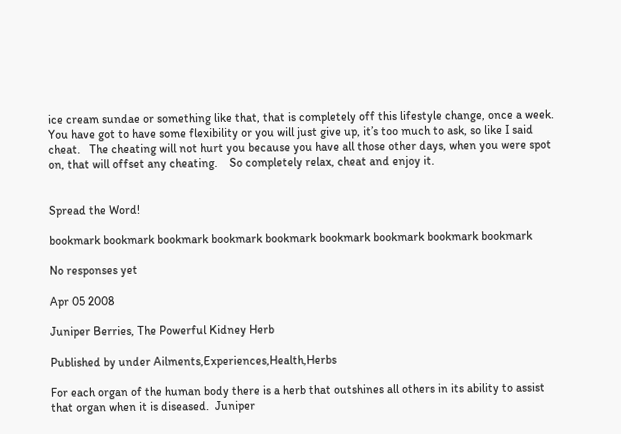ice cream sundae or something like that, that is completely off this lifestyle change, once a week.   You have got to have some flexibility or you will just give up, it’s too much to ask, so like I said cheat.   The cheating will not hurt you because you have all those other days, when you were spot on, that will offset any cheating.    So completely relax, cheat and enjoy it.


Spread the Word!

bookmark bookmark bookmark bookmark bookmark bookmark bookmark bookmark bookmark

No responses yet

Apr 05 2008

Juniper Berries, The Powerful Kidney Herb

Published by under Ailments,Experiences,Health,Herbs

For each organ of the human body there is a herb that outshines all others in its ability to assist that organ when it is diseased.  Juniper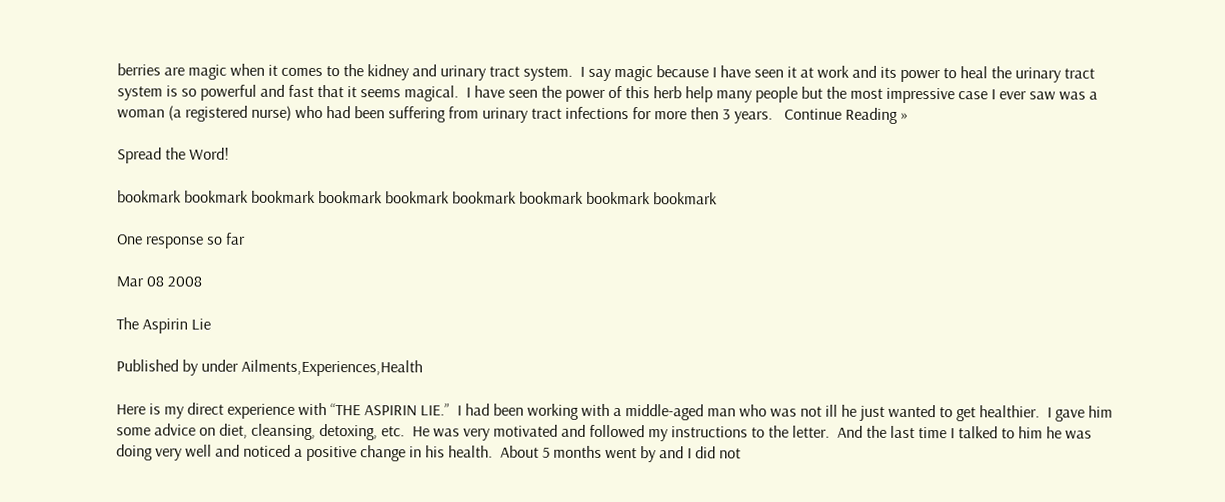berries are magic when it comes to the kidney and urinary tract system.  I say magic because I have seen it at work and its power to heal the urinary tract system is so powerful and fast that it seems magical.  I have seen the power of this herb help many people but the most impressive case I ever saw was a woman (a registered nurse) who had been suffering from urinary tract infections for more then 3 years.   Continue Reading »

Spread the Word!

bookmark bookmark bookmark bookmark bookmark bookmark bookmark bookmark bookmark

One response so far

Mar 08 2008

The Aspirin Lie

Published by under Ailments,Experiences,Health

Here is my direct experience with “THE ASPIRIN LIE.”  I had been working with a middle-aged man who was not ill he just wanted to get healthier.  I gave him some advice on diet, cleansing, detoxing, etc.  He was very motivated and followed my instructions to the letter.  And the last time I talked to him he was doing very well and noticed a positive change in his health.  About 5 months went by and I did not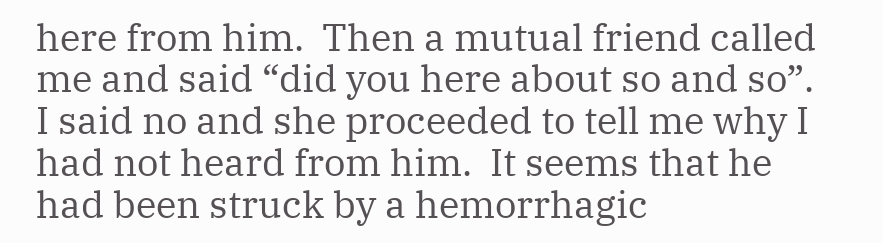here from him.  Then a mutual friend called me and said “did you here about so and so”.  I said no and she proceeded to tell me why I had not heard from him.  It seems that he had been struck by a hemorrhagic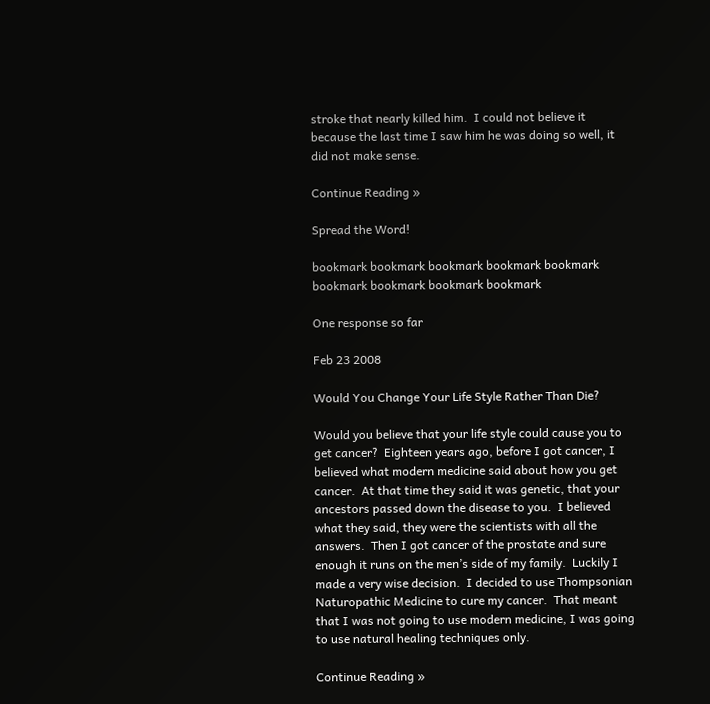stroke that nearly killed him.  I could not believe it because the last time I saw him he was doing so well, it did not make sense.

Continue Reading »

Spread the Word!

bookmark bookmark bookmark bookmark bookmark bookmark bookmark bookmark bookmark

One response so far

Feb 23 2008

Would You Change Your Life Style Rather Than Die?

Would you believe that your life style could cause you to get cancer?  Eighteen years ago, before I got cancer, I believed what modern medicine said about how you get cancer.  At that time they said it was genetic, that your ancestors passed down the disease to you.  I believed what they said, they were the scientists with all the answers.  Then I got cancer of the prostate and sure enough it runs on the men’s side of my family.  Luckily I made a very wise decision.  I decided to use Thompsonian Naturopathic Medicine to cure my cancer.  That meant that I was not going to use modern medicine, I was going to use natural healing techniques only.

Continue Reading »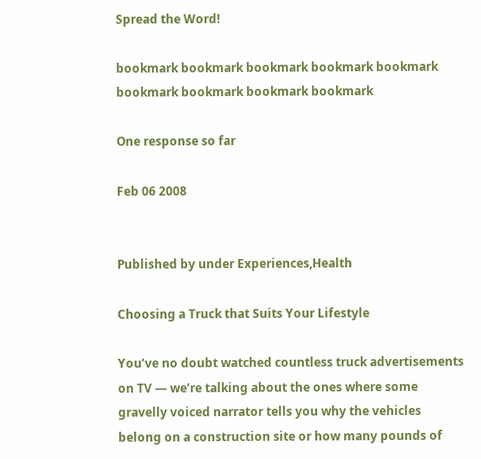Spread the Word!

bookmark bookmark bookmark bookmark bookmark bookmark bookmark bookmark bookmark

One response so far

Feb 06 2008


Published by under Experiences,Health

Choosing a Truck that Suits Your Lifestyle

You’ve no doubt watched countless truck advertisements on TV — we’re talking about the ones where some gravelly voiced narrator tells you why the vehicles belong on a construction site or how many pounds of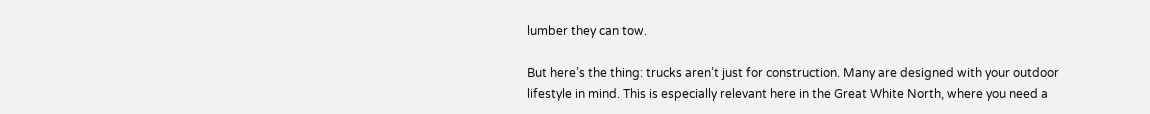lumber they can tow.

But here’s the thing: trucks aren’t just for construction. Many are designed with your outdoor lifestyle in mind. This is especially relevant here in the Great White North, where you need a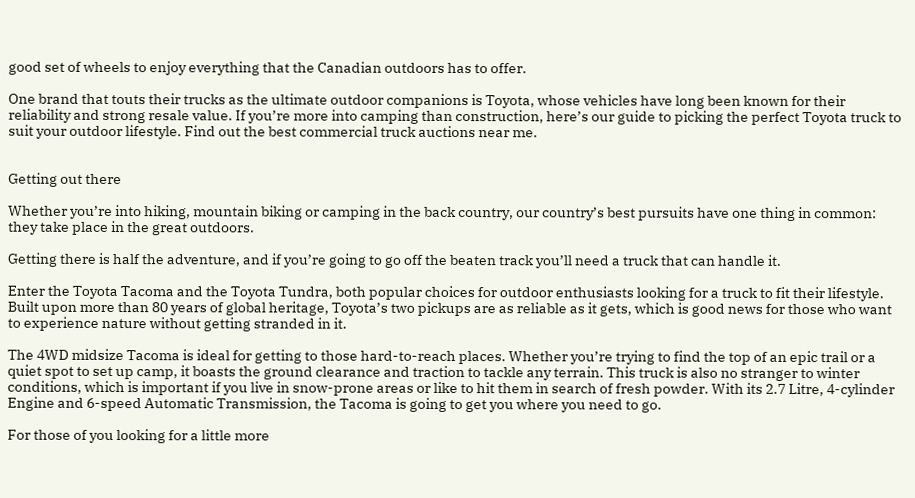good set of wheels to enjoy everything that the Canadian outdoors has to offer.

One brand that touts their trucks as the ultimate outdoor companions is Toyota, whose vehicles have long been known for their reliability and strong resale value. If you’re more into camping than construction, here’s our guide to picking the perfect Toyota truck to suit your outdoor lifestyle. Find out the best commercial truck auctions near me.


Getting out there

Whether you’re into hiking, mountain biking or camping in the back country, our country’s best pursuits have one thing in common: they take place in the great outdoors.

Getting there is half the adventure, and if you’re going to go off the beaten track you’ll need a truck that can handle it.

Enter the Toyota Tacoma and the Toyota Tundra, both popular choices for outdoor enthusiasts looking for a truck to fit their lifestyle. Built upon more than 80 years of global heritage, Toyota’s two pickups are as reliable as it gets, which is good news for those who want to experience nature without getting stranded in it.

The 4WD midsize Tacoma is ideal for getting to those hard-to-reach places. Whether you’re trying to find the top of an epic trail or a quiet spot to set up camp, it boasts the ground clearance and traction to tackle any terrain. This truck is also no stranger to winter conditions, which is important if you live in snow-prone areas or like to hit them in search of fresh powder. With its 2.7 Litre, 4-cylinder Engine and 6-speed Automatic Transmission, the Tacoma is going to get you where you need to go.

For those of you looking for a little more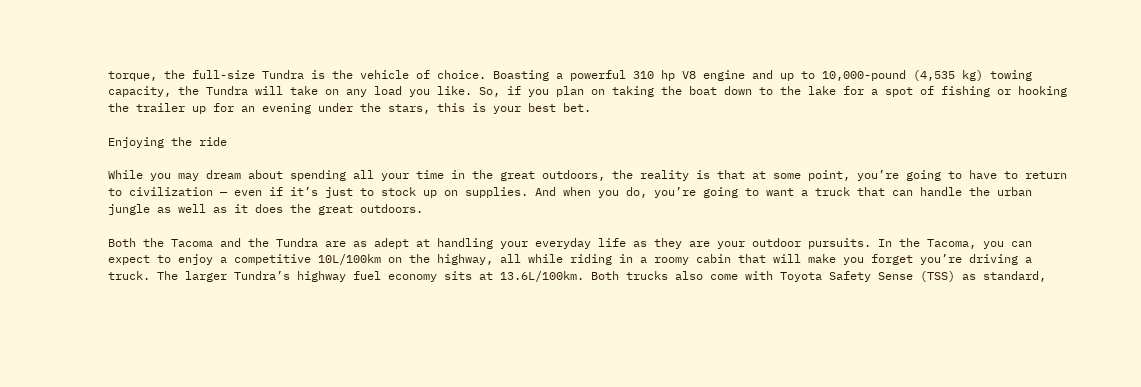torque, the full-size Tundra is the vehicle of choice. Boasting a powerful 310 hp V8 engine and up to 10,000-pound (4,535 kg) towing capacity, the Tundra will take on any load you like. So, if you plan on taking the boat down to the lake for a spot of fishing or hooking the trailer up for an evening under the stars, this is your best bet.

Enjoying the ride

While you may dream about spending all your time in the great outdoors, the reality is that at some point, you’re going to have to return to civilization — even if it’s just to stock up on supplies. And when you do, you’re going to want a truck that can handle the urban jungle as well as it does the great outdoors.

Both the Tacoma and the Tundra are as adept at handling your everyday life as they are your outdoor pursuits. In the Tacoma, you can expect to enjoy a competitive 10L/100km on the highway, all while riding in a roomy cabin that will make you forget you’re driving a truck. The larger Tundra’s highway fuel economy sits at 13.6L/100km. Both trucks also come with Toyota Safety Sense (TSS) as standard,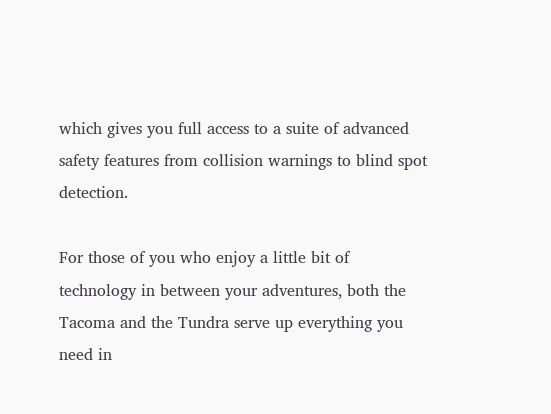which gives you full access to a suite of advanced safety features from collision warnings to blind spot detection.

For those of you who enjoy a little bit of technology in between your adventures, both the Tacoma and the Tundra serve up everything you need in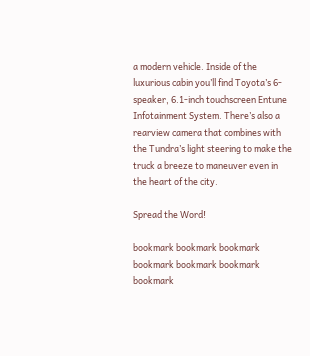a modern vehicle. Inside of the luxurious cabin you’ll find Toyota’s 6-speaker, 6.1-inch touchscreen Entune Infotainment System. There’s also a rearview camera that combines with the Tundra’s light steering to make the truck a breeze to maneuver even in the heart of the city.

Spread the Word!

bookmark bookmark bookmark bookmark bookmark bookmark bookmark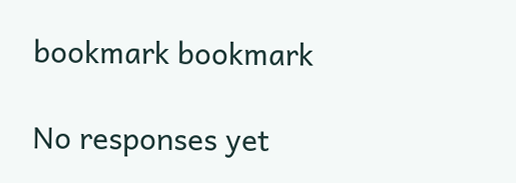bookmark bookmark

No responses yet